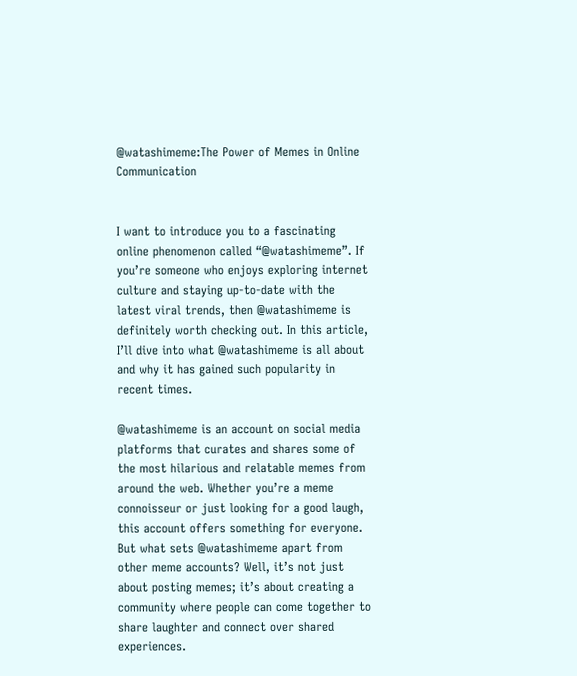@watashimeme:The Power of Memes in Online Communication


I want to introduce you to a fascinating online phenomenon called “@watashimeme”. If you’re someone who enjoys exploring internet culture and staying up-to-date with the latest viral trends, then @watashimeme is definitely worth checking out. In this article, I’ll dive into what @watashimeme is all about and why it has gained such popularity in recent times.

@watashimeme is an account on social media platforms that curates and shares some of the most hilarious and relatable memes from around the web. Whether you’re a meme connoisseur or just looking for a good laugh, this account offers something for everyone. But what sets @watashimeme apart from other meme accounts? Well, it’s not just about posting memes; it’s about creating a community where people can come together to share laughter and connect over shared experiences.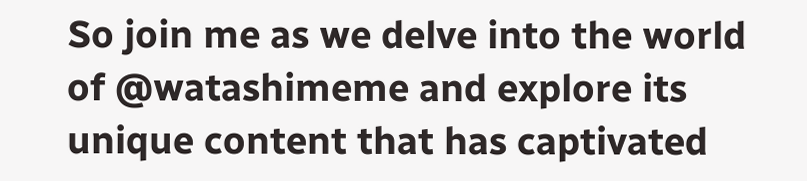So join me as we delve into the world of @watashimeme and explore its unique content that has captivated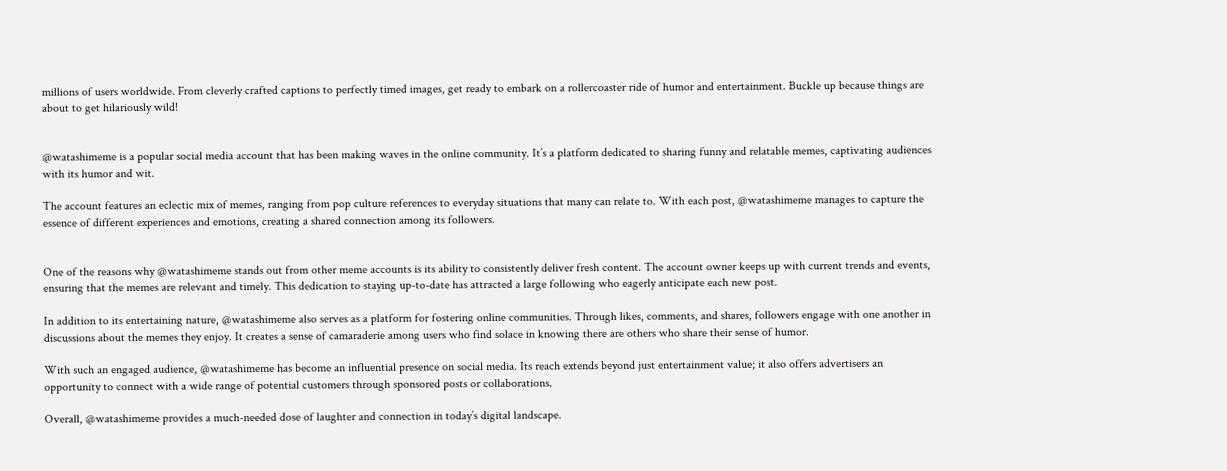millions of users worldwide. From cleverly crafted captions to perfectly timed images, get ready to embark on a rollercoaster ride of humor and entertainment. Buckle up because things are about to get hilariously wild!


@watashimeme is a popular social media account that has been making waves in the online community. It’s a platform dedicated to sharing funny and relatable memes, captivating audiences with its humor and wit.

The account features an eclectic mix of memes, ranging from pop culture references to everyday situations that many can relate to. With each post, @watashimeme manages to capture the essence of different experiences and emotions, creating a shared connection among its followers.


One of the reasons why @watashimeme stands out from other meme accounts is its ability to consistently deliver fresh content. The account owner keeps up with current trends and events, ensuring that the memes are relevant and timely. This dedication to staying up-to-date has attracted a large following who eagerly anticipate each new post.

In addition to its entertaining nature, @watashimeme also serves as a platform for fostering online communities. Through likes, comments, and shares, followers engage with one another in discussions about the memes they enjoy. It creates a sense of camaraderie among users who find solace in knowing there are others who share their sense of humor.

With such an engaged audience, @watashimeme has become an influential presence on social media. Its reach extends beyond just entertainment value; it also offers advertisers an opportunity to connect with a wide range of potential customers through sponsored posts or collaborations.

Overall, @watashimeme provides a much-needed dose of laughter and connection in today’s digital landscape.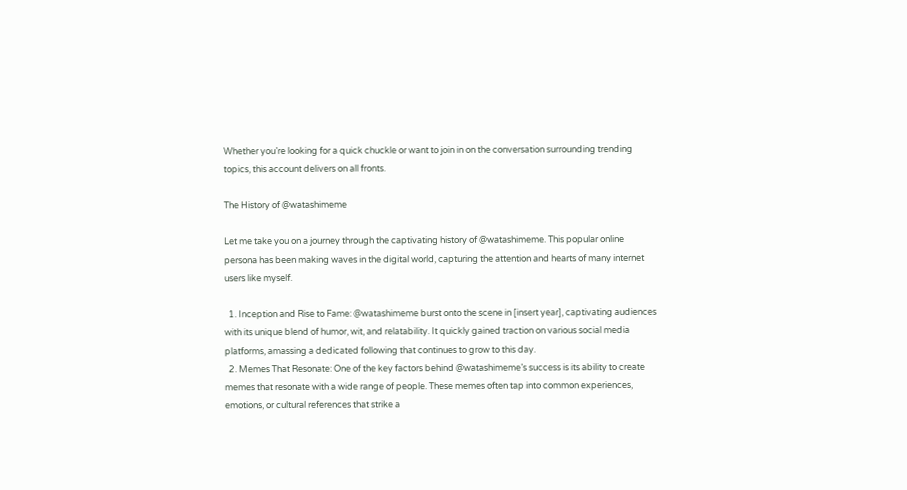Whether you’re looking for a quick chuckle or want to join in on the conversation surrounding trending topics, this account delivers on all fronts.

The History of @watashimeme

Let me take you on a journey through the captivating history of @watashimeme. This popular online persona has been making waves in the digital world, capturing the attention and hearts of many internet users like myself.

  1. Inception and Rise to Fame: @watashimeme burst onto the scene in [insert year], captivating audiences with its unique blend of humor, wit, and relatability. It quickly gained traction on various social media platforms, amassing a dedicated following that continues to grow to this day.
  2. Memes That Resonate: One of the key factors behind @watashimeme’s success is its ability to create memes that resonate with a wide range of people. These memes often tap into common experiences, emotions, or cultural references that strike a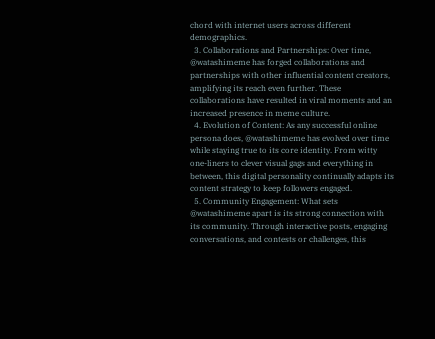chord with internet users across different demographics.
  3. Collaborations and Partnerships: Over time, @watashimeme has forged collaborations and partnerships with other influential content creators, amplifying its reach even further. These collaborations have resulted in viral moments and an increased presence in meme culture.
  4. Evolution of Content: As any successful online persona does, @watashimeme has evolved over time while staying true to its core identity. From witty one-liners to clever visual gags and everything in between, this digital personality continually adapts its content strategy to keep followers engaged.
  5. Community Engagement: What sets @watashimeme apart is its strong connection with its community. Through interactive posts, engaging conversations, and contests or challenges, this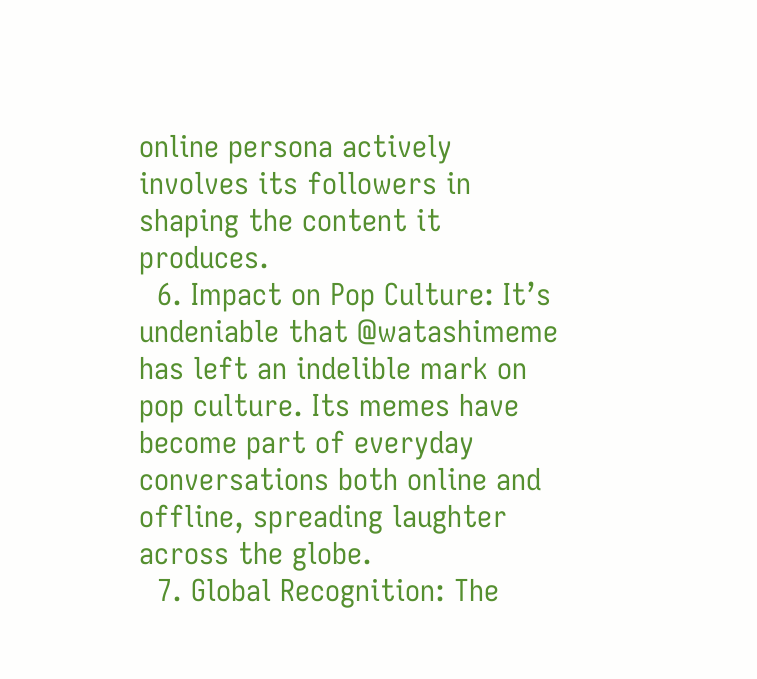online persona actively involves its followers in shaping the content it produces.
  6. Impact on Pop Culture: It’s undeniable that @watashimeme has left an indelible mark on pop culture. Its memes have become part of everyday conversations both online and offline, spreading laughter across the globe.
  7. Global Recognition: The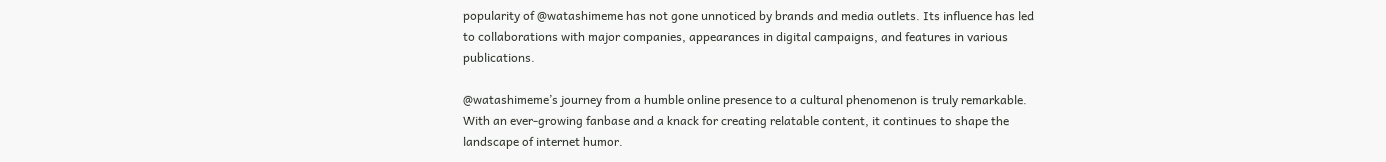popularity of @watashimeme has not gone unnoticed by brands and media outlets. Its influence has led to collaborations with major companies, appearances in digital campaigns, and features in various publications.

@watashimeme’s journey from a humble online presence to a cultural phenomenon is truly remarkable. With an ever-growing fanbase and a knack for creating relatable content, it continues to shape the landscape of internet humor.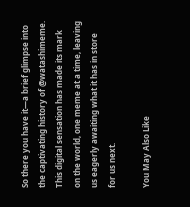So there you have it—a brief glimpse into the captivating history of @watashimeme. This digital sensation has made its mark on the world, one meme at a time, leaving us eagerly awaiting what it has in store for us next.

You May Also Like